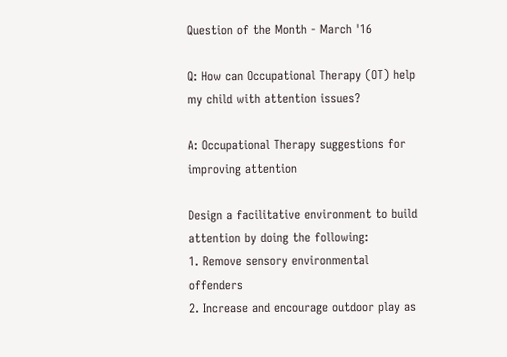Question of the Month - March '16

Q: How can Occupational Therapy (OT) help my child with attention issues?

A: Occupational Therapy suggestions for improving attention

Design a facilitative environment to build attention by doing the following:
1. Remove sensory environmental offenders
2. Increase and encourage outdoor play as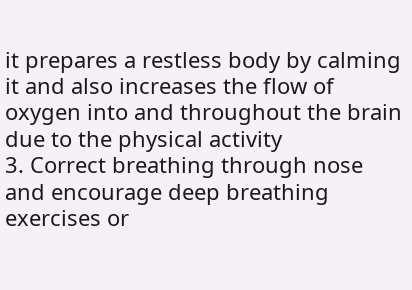it prepares a restless body by calming it and also increases the flow of oxygen into and throughout the brain due to the physical activity
3. Correct breathing through nose and encourage deep breathing exercises or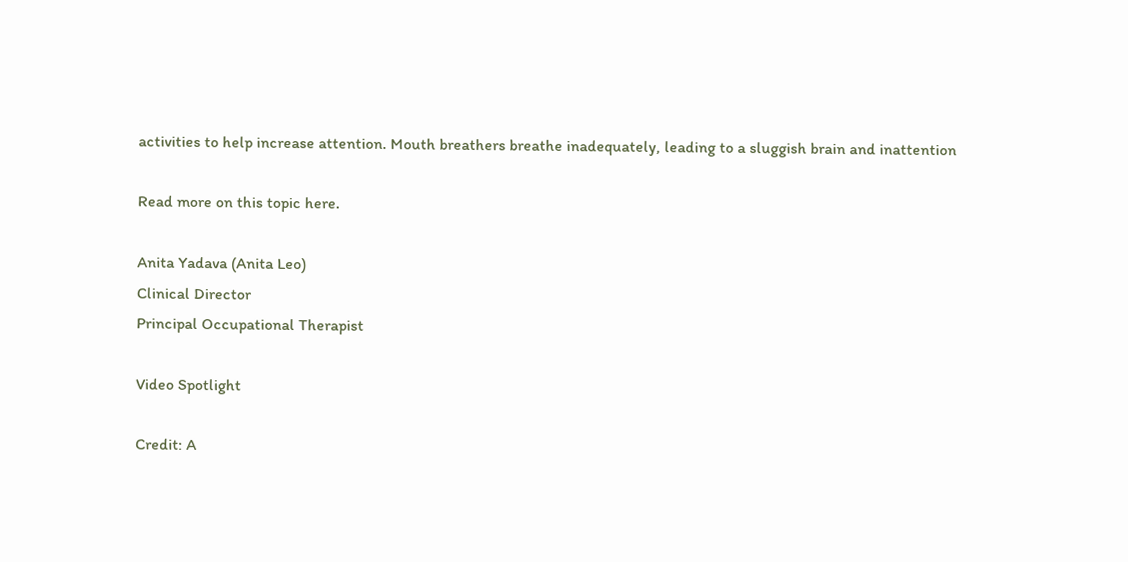activities to help increase attention. Mouth breathers breathe inadequately, leading to a sluggish brain and inattention

Read more on this topic here.

Anita Yadava (Anita Leo)
Clinical Director
Principal Occupational Therapist

Video Spotlight

Credit: A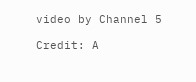video by Channel 5

Credit: A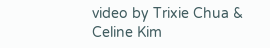video by Trixie Chua & Celine Kim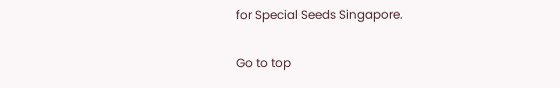for Special Seeds Singapore.

Go to top